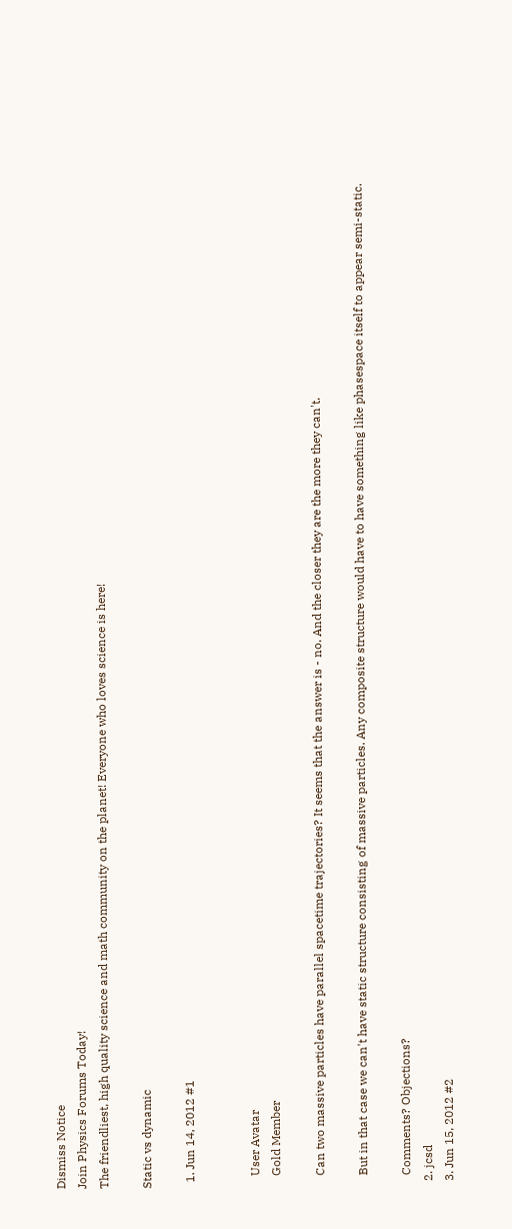Dismiss Notice
Join Physics Forums Today!
The friendliest, high quality science and math community on the planet! Everyone who loves science is here!

Static vs dynamic

  1. Jun 14, 2012 #1


    User Avatar
    Gold Member

    Can two massive particles have parallel spacetime trajectories? It seems that the answer is - no. And the closer they are the more they can't.

    But in that case we can't have static structure consisting of massive particles. Any composite structure would have to have something like phasespace itself to appear semi-static.

    Comments? Objections?
  2. jcsd
  3. Jun 15, 2012 #2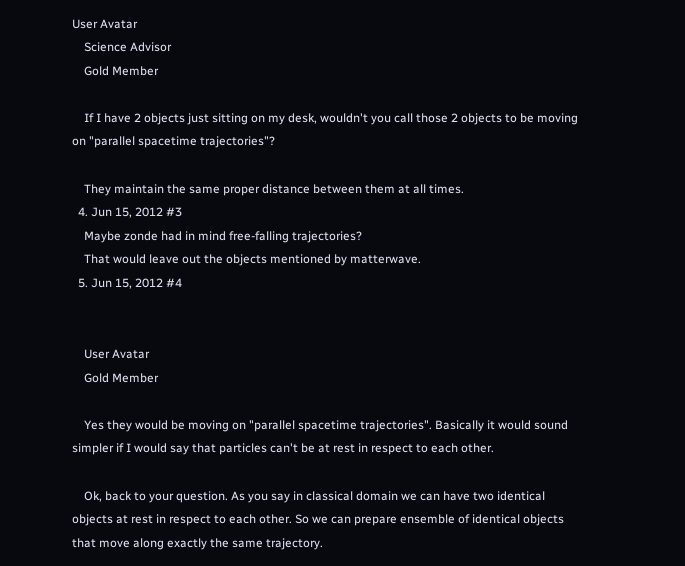User Avatar
    Science Advisor
    Gold Member

    If I have 2 objects just sitting on my desk, wouldn't you call those 2 objects to be moving on "parallel spacetime trajectories"?

    They maintain the same proper distance between them at all times.
  4. Jun 15, 2012 #3
    Maybe zonde had in mind free-falling trajectories?
    That would leave out the objects mentioned by matterwave.
  5. Jun 15, 2012 #4


    User Avatar
    Gold Member

    Yes they would be moving on "parallel spacetime trajectories". Basically it would sound simpler if I would say that particles can't be at rest in respect to each other.

    Ok, back to your question. As you say in classical domain we can have two identical objects at rest in respect to each other. So we can prepare ensemble of identical objects that move along exactly the same trajectory.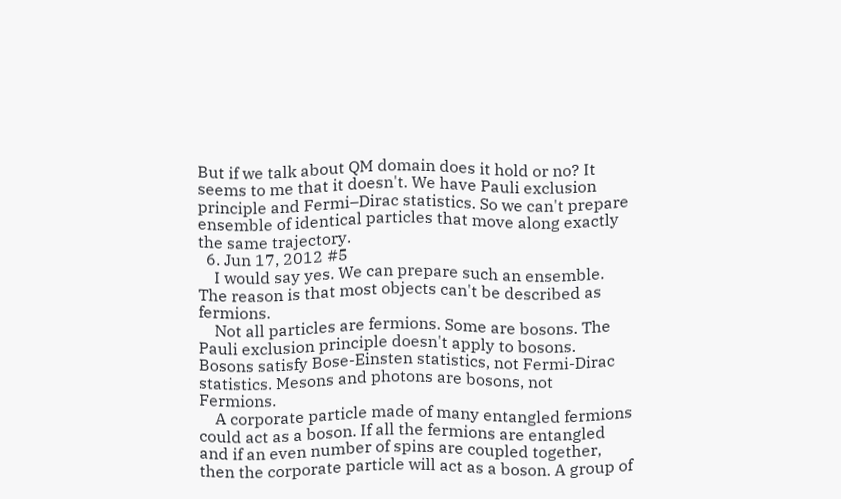But if we talk about QM domain does it hold or no? It seems to me that it doesn't. We have Pauli exclusion principle and Fermi–Dirac statistics. So we can't prepare ensemble of identical particles that move along exactly the same trajectory.
  6. Jun 17, 2012 #5
    I would say yes. We can prepare such an ensemble. The reason is that most objects can't be described as fermions.
    Not all particles are fermions. Some are bosons. The Pauli exclusion principle doesn't apply to bosons. Bosons satisfy Bose-Einsten statistics, not Fermi-Dirac statistics. Mesons and photons are bosons, not Fermions.
    A corporate particle made of many entangled fermions could act as a boson. If all the fermions are entangled and if an even number of spins are coupled together, then the corporate particle will act as a boson. A group of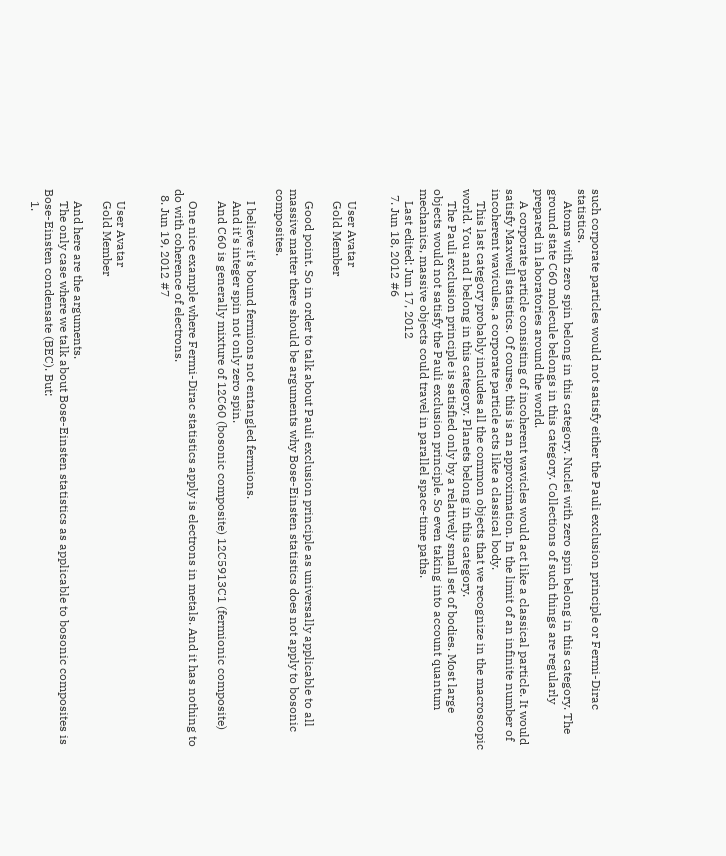such corporate particles would not satisfy either the Pauli exclusion principle or Fermi-Dirac statistics.
    Atoms with zero spin belong in this category. Nuclei with zero spin belong in this category. The ground state C60 molecule belongs in this category. Collections of such things are regularly prepared in laboratories around the world.
    A corporate particle consisting of incoherent wavicles would act like a classical particle. It would satisfy Maxwell statistics. Of course, this is an approximation. In the limit of an infinite number of incoherent wavicules, a corporate particle acts like a classical body.
    This last category probably includes all the common objects that we recognize in the macroscopic world. You and I belong in this category. Planets belong in this category.
    The Pauli exclusion principle is satisfied only by a relatively small set of bodies. Most large objects would not satisfy the Pauli exclusion principle. So even taking into account quantum mechanics, massive objects could travel in parallel space-time paths.
    Last edited: Jun 17, 2012
  7. Jun 18, 2012 #6


    User Avatar
    Gold Member

    Good point. So in order to talk about Pauli exclusion principle as universally applicable to all massive matter there should be arguments why Bose-Einsten statistics does not apply to bosonic composites.

    I believe it's bound fermions not entangled fermions.
    And it's integer spin not only zero spin.
    And C60 is generally mixture of 12C60 (bosonic composite) 12C5913C1 (fermionic composite)

    One nice example where Fermi-Dirac statistics apply is electrons in metals. And it has nothing to do with coherence of electrons.
  8. Jun 19, 2012 #7


    User Avatar
    Gold Member

    And here are the arguments.
    The only case where we talk about Bose-Einsten statistics as applicable to bosonic composites is Bose-Einsten condensate (BEC). But:
    1.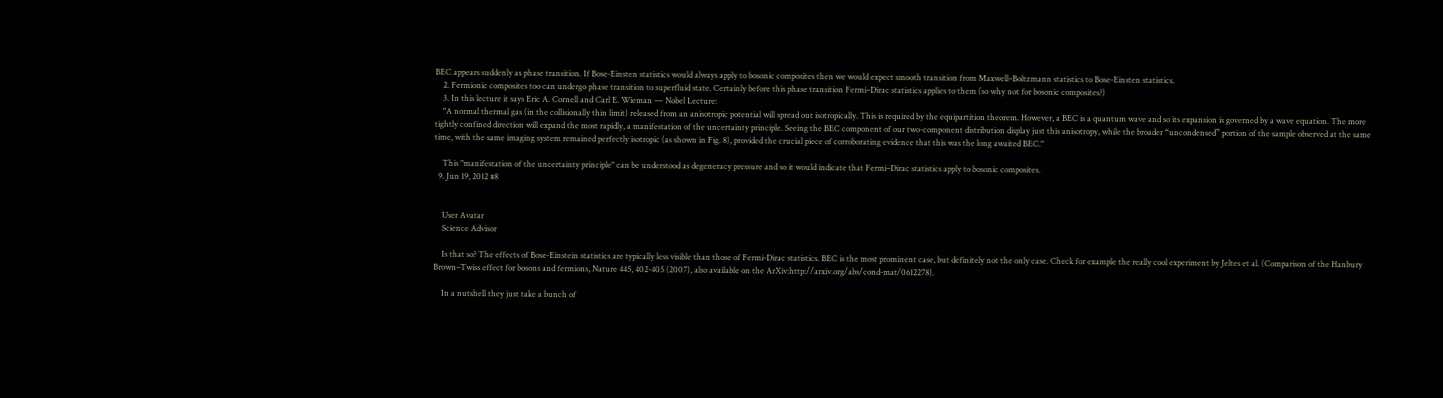BEC appears suddenly as phase transition. If Bose-Einsten statistics would always apply to bosonic composites then we would expect smooth transition from Maxwell–Boltzmann statistics to Bose-Einsten statistics.
    2. Fermionic composites too can undergo phase transition to superfluid state. Certainly before this phase transition Fermi–Dirac statistics applies to them (so why not for bosonic composites?)
    3. In this lecture it says Eric A. Cornell and Carl E. Wieman — Nobel Lecture:
    "A normal thermal gas (in the collisionally thin limit) released from an anisotropic potential will spread out isotropically. This is required by the equipartition theorem. However, a BEC is a quantum wave and so its expansion is governed by a wave equation. The more tightly confined direction will expand the most rapidly, a manifestation of the uncertainty principle. Seeing the BEC component of our two-component distribution display just this anisotropy, while the broader “uncondensed” portion of the sample observed at the same time, with the same imaging system remained perfectly isotropic (as shown in Fig. 8), provided the crucial piece of corroborating evidence that this was the long awaited BEC."

    This "manifestation of the uncertainty principle" can be understood as degeneracy pressure and so it would indicate that Fermi–Dirac statistics apply to bosonic composites.
  9. Jun 19, 2012 #8


    User Avatar
    Science Advisor

    Is that so? The effects of Bose-Einstein statistics are typically less visible than those of Fermi-Dirac statistics. BEC is the most prominent case, but definitely not the only case. Check for example the really cool experiment by Jeltes et al. (Comparison of the Hanbury Brown–Twiss effect for bosons and fermions, Nature 445, 402-405 (2007), also available on the ArXiv:http://arxiv.org/abs/cond-mat/0612278).

    In a nutshell they just take a bunch of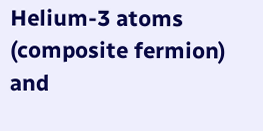Helium-3 atoms (composite fermion) and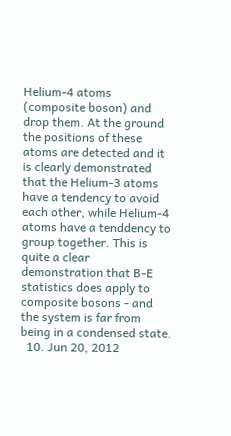Helium-4 atoms (composite boson) and drop them. At the ground the positions of these atoms are detected and it is clearly demonstrated that the Helium-3 atoms have a tendency to avoid each other, while Helium-4 atoms have a tenddency to group together. This is quite a clear demonstration that B-E statistics does apply to composite bosons - and the system is far from being in a condensed state.
  10. Jun 20, 2012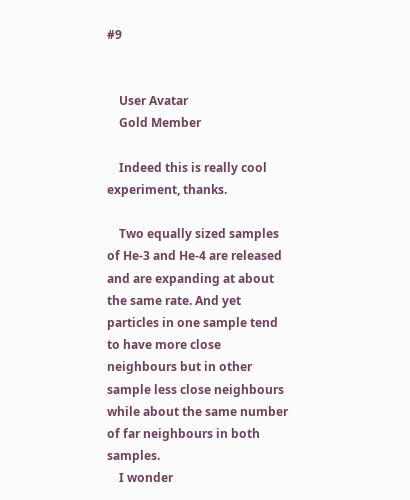#9


    User Avatar
    Gold Member

    Indeed this is really cool experiment, thanks.

    Two equally sized samples of He-3 and He-4 are released and are expanding at about the same rate. And yet particles in one sample tend to have more close neighbours but in other sample less close neighbours while about the same number of far neighbours in both samples.
    I wonder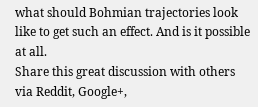what should Bohmian trajectories look like to get such an effect. And is it possible at all.
Share this great discussion with others via Reddit, Google+,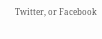Twitter, or Facebook